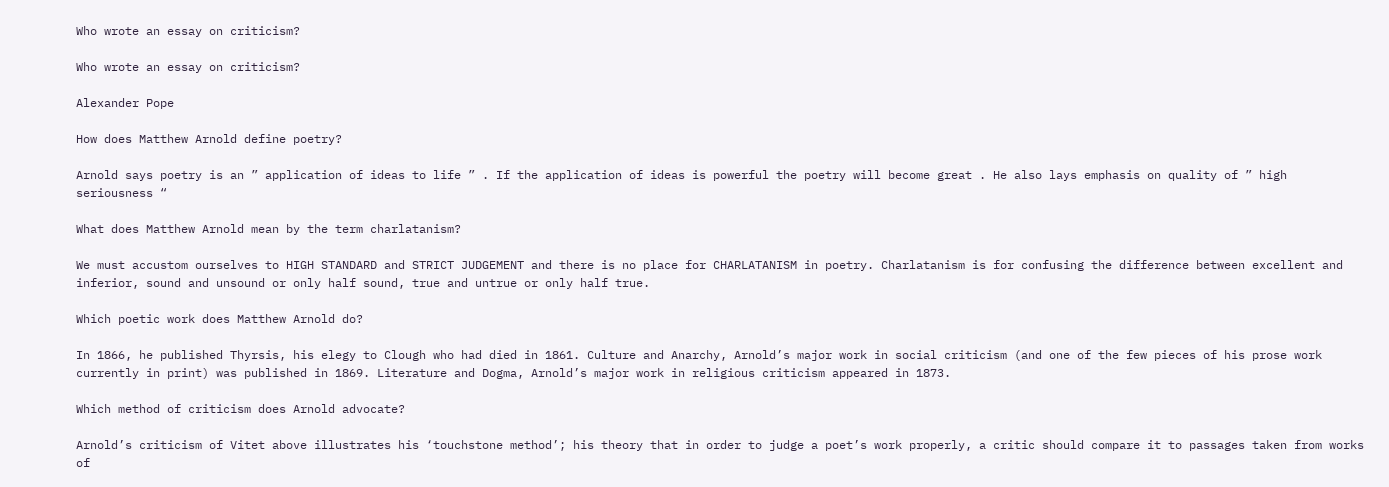Who wrote an essay on criticism?

Who wrote an essay on criticism?

Alexander Pope

How does Matthew Arnold define poetry?

Arnold says poetry is an ” application of ideas to life ” . If the application of ideas is powerful the poetry will become great . He also lays emphasis on quality of ” high seriousness “

What does Matthew Arnold mean by the term charlatanism?

We must accustom ourselves to HIGH STANDARD and STRICT JUDGEMENT and there is no place for CHARLATANISM in poetry. Charlatanism is for confusing the difference between excellent and inferior, sound and unsound or only half sound, true and untrue or only half true.

Which poetic work does Matthew Arnold do?

In 1866, he published Thyrsis, his elegy to Clough who had died in 1861. Culture and Anarchy, Arnold’s major work in social criticism (and one of the few pieces of his prose work currently in print) was published in 1869. Literature and Dogma, Arnold’s major work in religious criticism appeared in 1873.

Which method of criticism does Arnold advocate?

Arnold’s criticism of Vitet above illustrates his ‘touchstone method’; his theory that in order to judge a poet’s work properly, a critic should compare it to passages taken from works of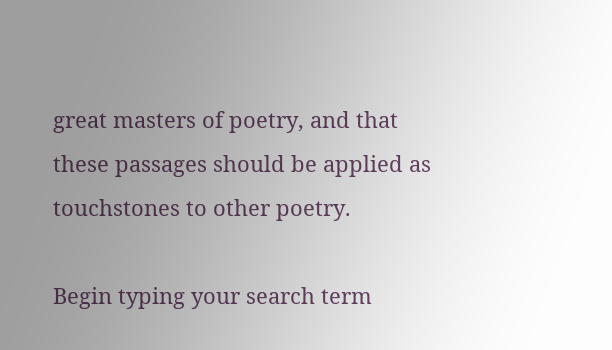great masters of poetry, and that these passages should be applied as touchstones to other poetry.

Begin typing your search term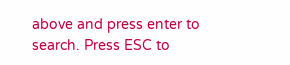above and press enter to search. Press ESC to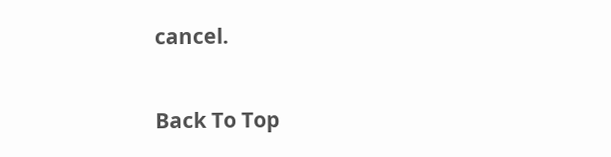cancel.

Back To Top